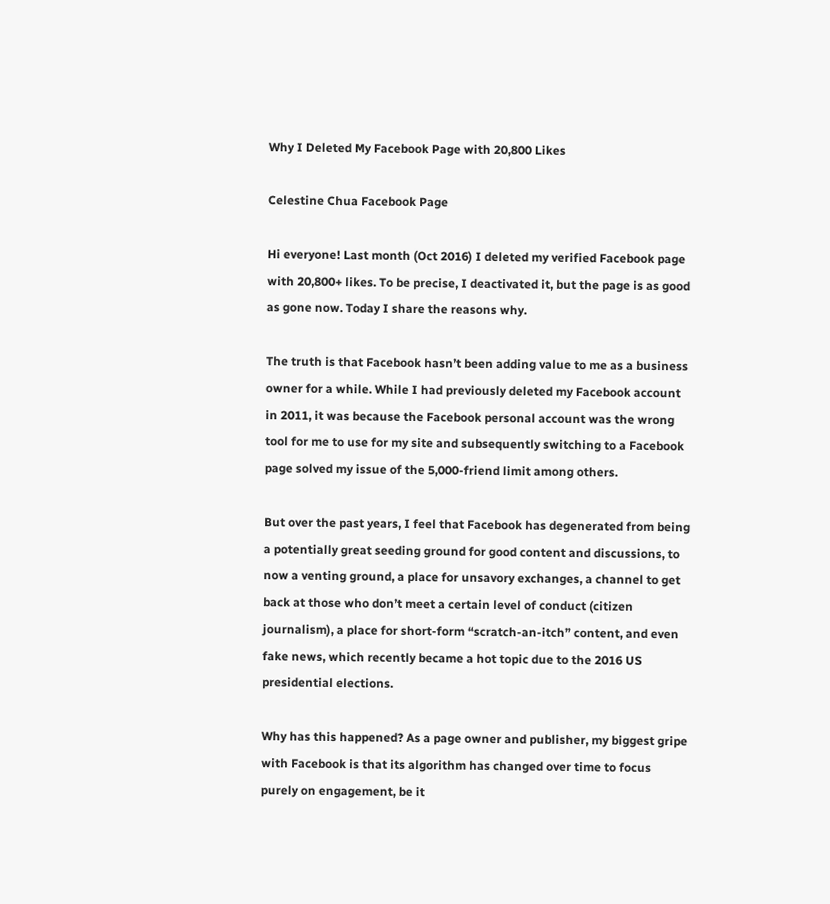Why I Deleted My Facebook Page with 20,800 Likes

Celestine Chua Facebook Page

Hi everyone! Last month (Oct 2016) I deleted my verified Facebook page with 20,800+ likes. To be precise, I deactivated it, but the page is as good as gone now. Today I share the reasons why.

The truth is that Facebook hasn’t been adding value to me as a business owner for a while. While I had previously deleted my Facebook account in 2011, it was because the Facebook personal account was the wrong tool for me to use for my site and subsequently switching to a Facebook page solved my issue of the 5,000-friend limit among others.

But over the past years, I feel that Facebook has degenerated from being a potentially great seeding ground for good content and discussions, to now a venting ground, a place for unsavory exchanges, a channel to get back at those who don’t meet a certain level of conduct (citizen journalism), a place for short-form “scratch-an-itch” content, and even fake news, which recently became a hot topic due to the 2016 US presidential elections.

Why has this happened? As a page owner and publisher, my biggest gripe with Facebook is that its algorithm has changed over time to focus purely on engagement, be it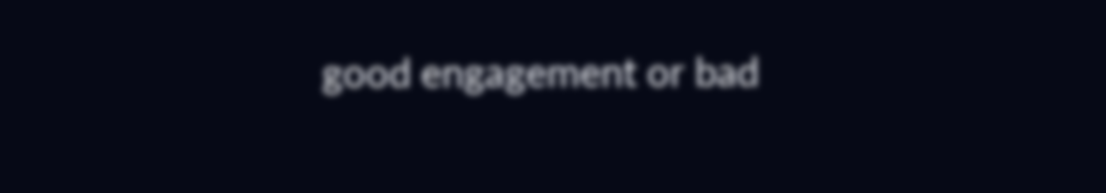good engagement or bad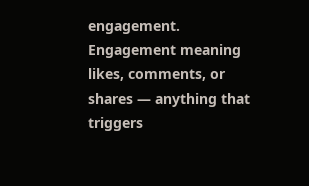engagement. Engagement meaning likes, comments, or shares — anything that triggers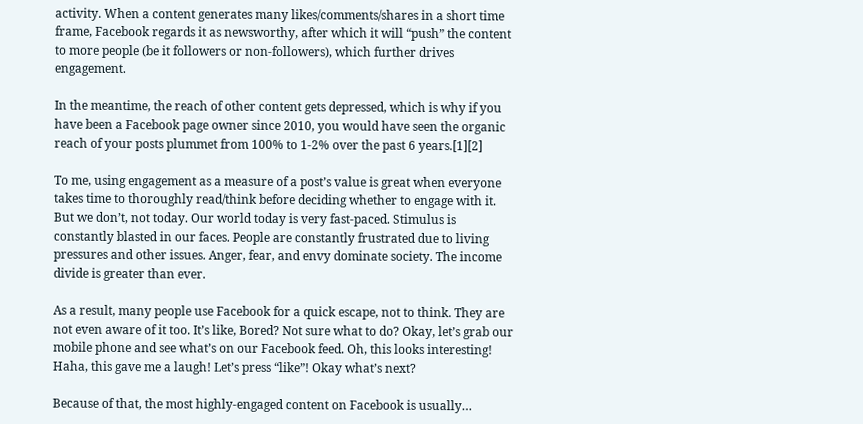activity. When a content generates many likes/comments/shares in a short time frame, Facebook regards it as newsworthy, after which it will “push” the content to more people (be it followers or non-followers), which further drives engagement.

In the meantime, the reach of other content gets depressed, which is why if you have been a Facebook page owner since 2010, you would have seen the organic reach of your posts plummet from 100% to 1-2% over the past 6 years.[1][2]

To me, using engagement as a measure of a post’s value is great when everyone takes time to thoroughly read/think before deciding whether to engage with it. But we don’t, not today. Our world today is very fast-paced. Stimulus is constantly blasted in our faces. People are constantly frustrated due to living pressures and other issues. Anger, fear, and envy dominate society. The income divide is greater than ever.

As a result, many people use Facebook for a quick escape, not to think. They are not even aware of it too. It’s like, Bored? Not sure what to do? Okay, let’s grab our mobile phone and see what’s on our Facebook feed. Oh, this looks interesting! Haha, this gave me a laugh! Let’s press “like”! Okay what’s next?

Because of that, the most highly-engaged content on Facebook is usually…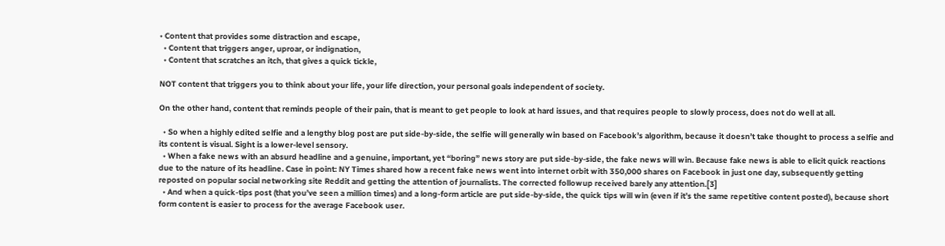• Content that provides some distraction and escape,
  • Content that triggers anger, uproar, or indignation,
  • Content that scratches an itch, that gives a quick tickle,

NOT content that triggers you to think about your life, your life direction, your personal goals independent of society.

On the other hand, content that reminds people of their pain, that is meant to get people to look at hard issues, and that requires people to slowly process, does not do well at all.

  • So when a highly edited selfie and a lengthy blog post are put side-by-side, the selfie will generally win based on Facebook’s algorithm, because it doesn’t take thought to process a selfie and its content is visual. Sight is a lower-level sensory.
  • When a fake news with an absurd headline and a genuine, important, yet “boring” news story are put side-by-side, the fake news will win. Because fake news is able to elicit quick reactions due to the nature of its headline. Case in point: NY Times shared how a recent fake news went into internet orbit with 350,000 shares on Facebook in just one day, subsequently getting reposted on popular social networking site Reddit and getting the attention of journalists. The corrected followup received barely any attention.[3]
  • And when a quick-tips post (that you’ve seen a million times) and a long-form article are put side-by-side, the quick tips will win (even if it’s the same repetitive content posted), because short form content is easier to process for the average Facebook user.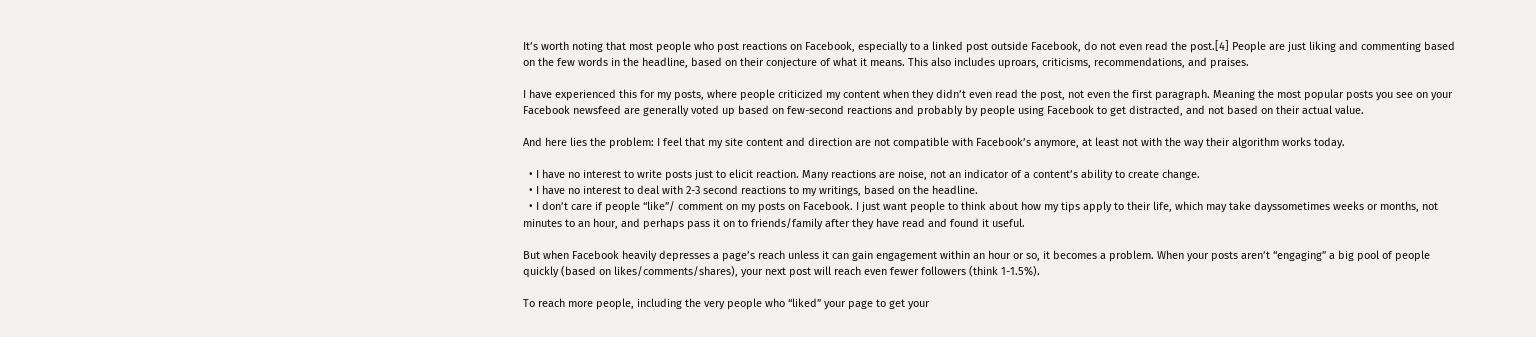It’s worth noting that most people who post reactions on Facebook, especially to a linked post outside Facebook, do not even read the post.[4] People are just liking and commenting based on the few words in the headline, based on their conjecture of what it means. This also includes uproars, criticisms, recommendations, and praises.

I have experienced this for my posts, where people criticized my content when they didn’t even read the post, not even the first paragraph. Meaning the most popular posts you see on your Facebook newsfeed are generally voted up based on few-second reactions and probably by people using Facebook to get distracted, and not based on their actual value.

And here lies the problem: I feel that my site content and direction are not compatible with Facebook’s anymore, at least not with the way their algorithm works today.

  • I have no interest to write posts just to elicit reaction. Many reactions are noise, not an indicator of a content’s ability to create change.
  • I have no interest to deal with 2-3 second reactions to my writings, based on the headline.
  • I don’t care if people “like”/ comment on my posts on Facebook. I just want people to think about how my tips apply to their life, which may take dayssometimes weeks or months, not minutes to an hour, and perhaps pass it on to friends/family after they have read and found it useful.

But when Facebook heavily depresses a page’s reach unless it can gain engagement within an hour or so, it becomes a problem. When your posts aren’t “engaging” a big pool of people quickly (based on likes/comments/shares), your next post will reach even fewer followers (think 1-1.5%).

To reach more people, including the very people who “liked” your page to get your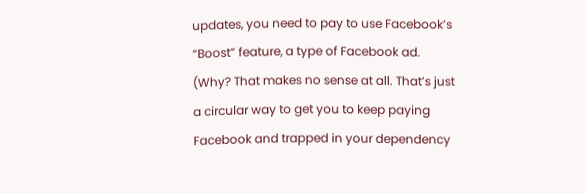updates, you need to pay to use Facebook’s “Boost” feature, a type of Facebook ad. (Why? That makes no sense at all. That’s just a circular way to get you to keep paying Facebook and trapped in your dependency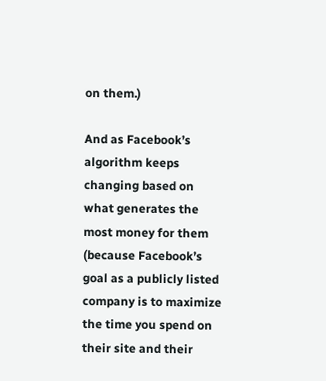on them.)

And as Facebook’s algorithm keeps changing based on what generates the most money for them (because Facebook’s goal as a publicly listed company is to maximize the time you spend on their site and their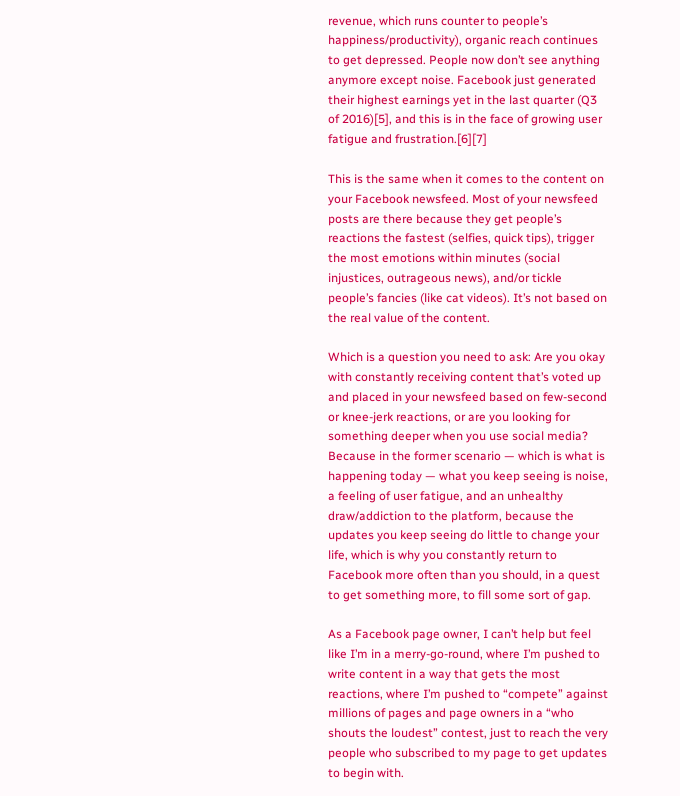revenue, which runs counter to people’s happiness/productivity), organic reach continues to get depressed. People now don’t see anything anymore except noise. Facebook just generated their highest earnings yet in the last quarter (Q3 of 2016)[5], and this is in the face of growing user fatigue and frustration.[6][7]

This is the same when it comes to the content on your Facebook newsfeed. Most of your newsfeed posts are there because they get people’s reactions the fastest (selfies, quick tips), trigger the most emotions within minutes (social injustices, outrageous news), and/or tickle people’s fancies (like cat videos). It’s not based on the real value of the content.

Which is a question you need to ask: Are you okay with constantly receiving content that’s voted up and placed in your newsfeed based on few-second or knee-jerk reactions, or are you looking for something deeper when you use social media? Because in the former scenario — which is what is happening today — what you keep seeing is noise, a feeling of user fatigue, and an unhealthy draw/addiction to the platform, because the updates you keep seeing do little to change your life, which is why you constantly return to Facebook more often than you should, in a quest to get something more, to fill some sort of gap.

As a Facebook page owner, I can’t help but feel like I’m in a merry-go-round, where I’m pushed to write content in a way that gets the most reactions, where I’m pushed to “compete” against millions of pages and page owners in a “who shouts the loudest” contest, just to reach the very people who subscribed to my page to get updates to begin with.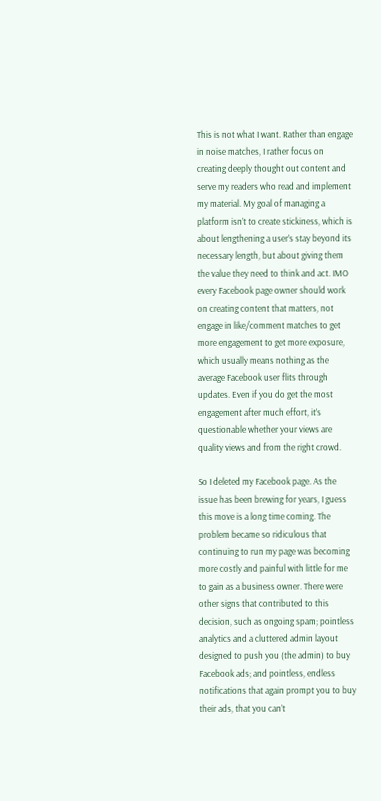This is not what I want. Rather than engage in noise matches, I rather focus on creating deeply thought out content and serve my readers who read and implement my material. My goal of managing a platform isn’t to create stickiness, which is about lengthening a user’s stay beyond its necessary length, but about giving them the value they need to think and act. IMO every Facebook page owner should work on creating content that matters, not engage in like/comment matches to get more engagement to get more exposure, which usually means nothing as the average Facebook user flits through updates. Even if you do get the most engagement after much effort, it’s questionable whether your views are quality views and from the right crowd.

So I deleted my Facebook page. As the issue has been brewing for years, I guess this move is a long time coming. The problem became so ridiculous that continuing to run my page was becoming more costly and painful with little for me to gain as a business owner. There were other signs that contributed to this decision, such as ongoing spam; pointless analytics and a cluttered admin layout designed to push you (the admin) to buy Facebook ads; and pointless, endless notifications that again prompt you to buy their ads, that you can’t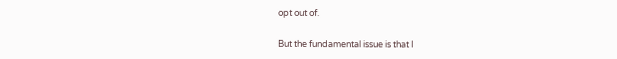opt out of.

But the fundamental issue is that I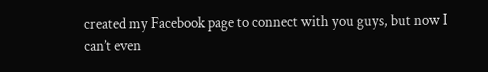created my Facebook page to connect with you guys, but now I can’t even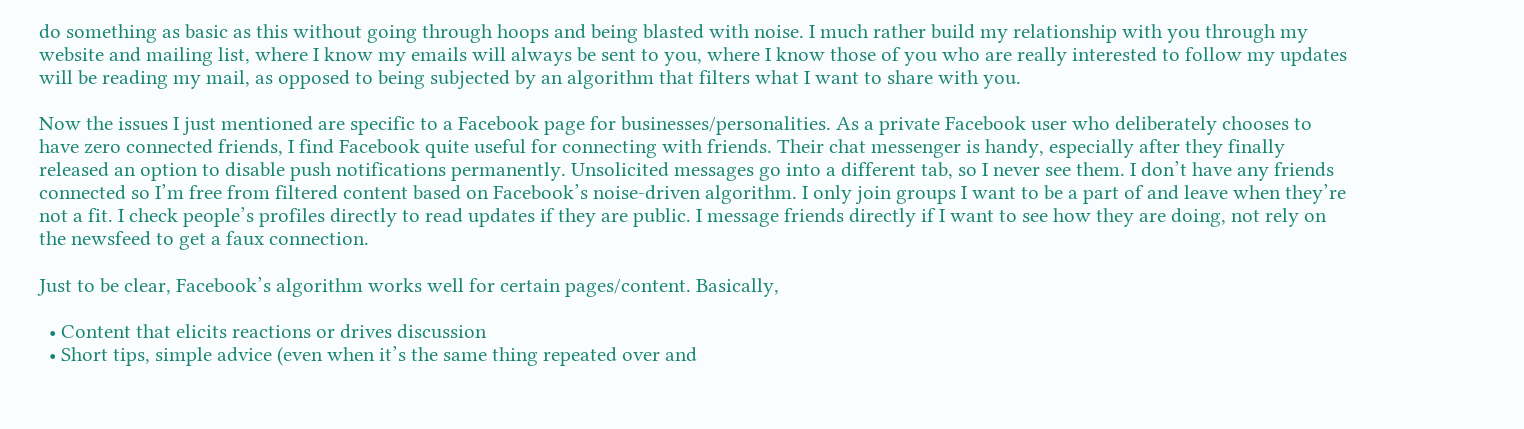do something as basic as this without going through hoops and being blasted with noise. I much rather build my relationship with you through my website and mailing list, where I know my emails will always be sent to you, where I know those of you who are really interested to follow my updates will be reading my mail, as opposed to being subjected by an algorithm that filters what I want to share with you.

Now the issues I just mentioned are specific to a Facebook page for businesses/personalities. As a private Facebook user who deliberately chooses to have zero connected friends, I find Facebook quite useful for connecting with friends. Their chat messenger is handy, especially after they finally released an option to disable push notifications permanently. Unsolicited messages go into a different tab, so I never see them. I don’t have any friends connected so I’m free from filtered content based on Facebook’s noise-driven algorithm. I only join groups I want to be a part of and leave when they’re not a fit. I check people’s profiles directly to read updates if they are public. I message friends directly if I want to see how they are doing, not rely on the newsfeed to get a faux connection.

Just to be clear, Facebook’s algorithm works well for certain pages/content. Basically,

  • Content that elicits reactions or drives discussion
  • Short tips, simple advice (even when it’s the same thing repeated over and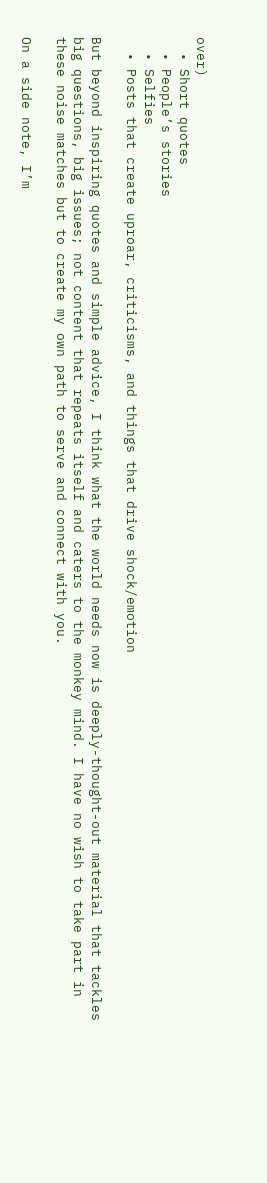over)
  • Short quotes
  • People’s stories
  • Selfies
  • Posts that create uproar, criticisms, and things that drive shock/emotion

But beyond inspiring quotes and simple advice, I think what the world needs now is deeply-thought-out material that tackles big questions, big issues; not content that repeats itself and caters to the monkey mind. I have no wish to take part in these noise matches but to create my own path to serve and connect with you.

On a side note, I’m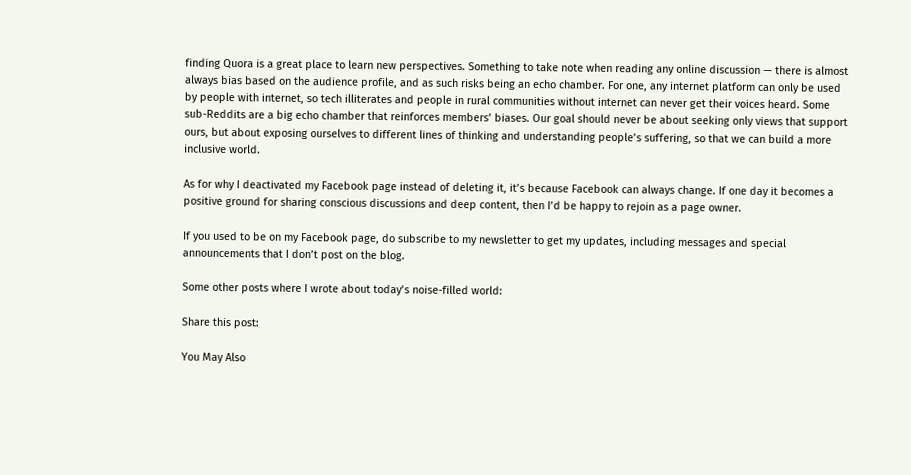finding Quora is a great place to learn new perspectives. Something to take note when reading any online discussion — there is almost always bias based on the audience profile, and as such risks being an echo chamber. For one, any internet platform can only be used by people with internet, so tech illiterates and people in rural communities without internet can never get their voices heard. Some sub-Reddits are a big echo chamber that reinforces members’ biases. Our goal should never be about seeking only views that support ours, but about exposing ourselves to different lines of thinking and understanding people’s suffering, so that we can build a more inclusive world.

As for why I deactivated my Facebook page instead of deleting it, it’s because Facebook can always change. If one day it becomes a positive ground for sharing conscious discussions and deep content, then I’d be happy to rejoin as a page owner.

If you used to be on my Facebook page, do subscribe to my newsletter to get my updates, including messages and special announcements that I don’t post on the blog.

Some other posts where I wrote about today’s noise-filled world:

Share this post:

You May Also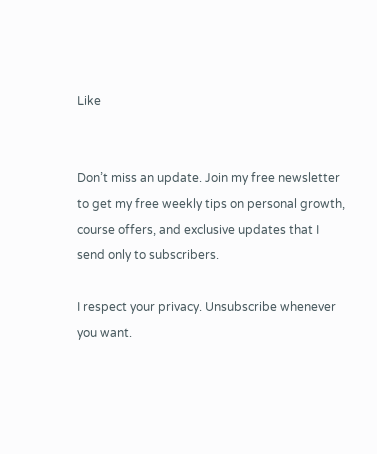Like


Don’t miss an update. Join my free newsletter to get my free weekly tips on personal growth, course offers, and exclusive updates that I send only to subscribers.

I respect your privacy. Unsubscribe whenever you want.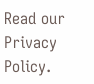Read our Privacy Policy.